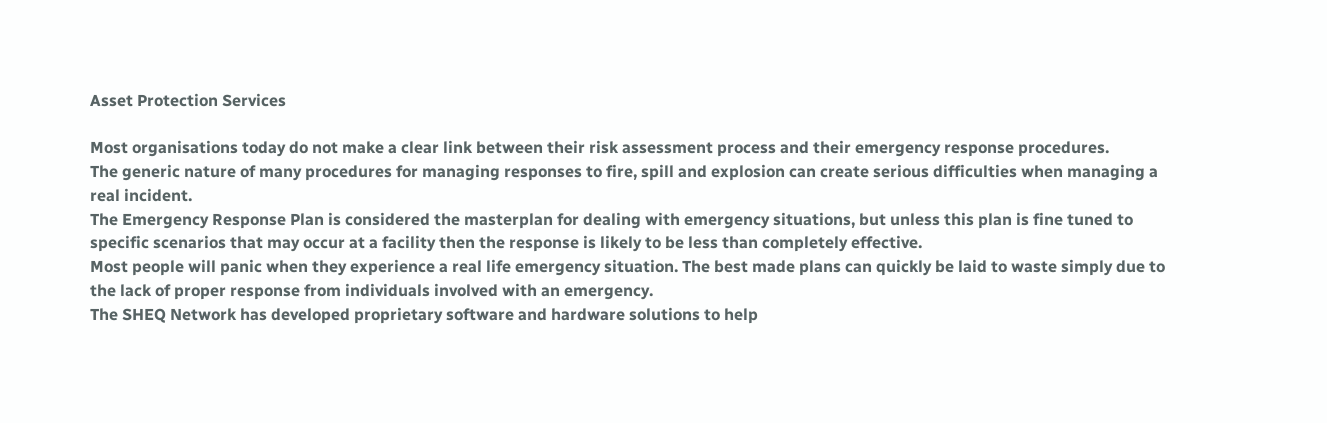Asset Protection Services

Most organisations today do not make a clear link between their risk assessment process and their emergency response procedures.
The generic nature of many procedures for managing responses to fire, spill and explosion can create serious difficulties when managing a real incident.
The Emergency Response Plan is considered the masterplan for dealing with emergency situations, but unless this plan is fine tuned to specific scenarios that may occur at a facility then the response is likely to be less than completely effective.
Most people will panic when they experience a real life emergency situation. The best made plans can quickly be laid to waste simply due to the lack of proper response from individuals involved with an emergency.
The SHEQ Network has developed proprietary software and hardware solutions to help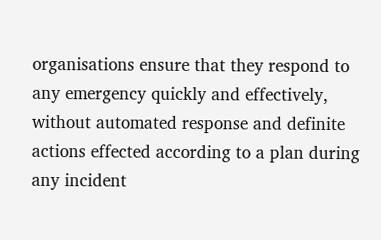organisations ensure that they respond to any emergency quickly and effectively, without automated response and definite actions effected according to a plan during any incident